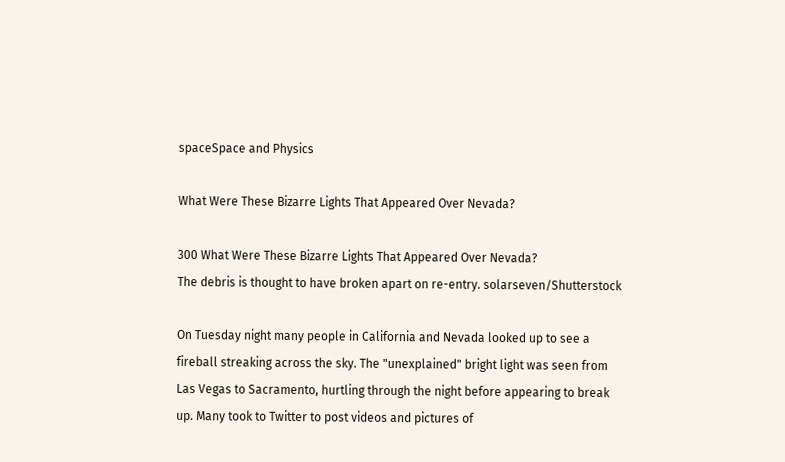spaceSpace and Physics

What Were These Bizarre Lights That Appeared Over Nevada?

300 What Were These Bizarre Lights That Appeared Over Nevada?
The debris is thought to have broken apart on re-entry. solarseven/Shutterstock

On Tuesday night many people in California and Nevada looked up to see a fireball streaking across the sky. The "unexplained" bright light was seen from Las Vegas to Sacramento, hurtling through the night before appearing to break up. Many took to Twitter to post videos and pictures of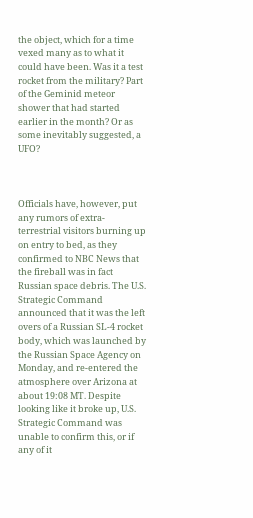the object, which for a time vexed many as to what it could have been. Was it a test rocket from the military? Part of the Geminid meteor shower that had started earlier in the month? Or as some inevitably suggested, a UFO?



Officials have, however, put any rumors of extra-terrestrial visitors burning up on entry to bed, as they confirmed to NBC News that the fireball was in fact Russian space debris. The U.S. Strategic Command announced that it was the left overs of a Russian SL-4 rocket body, which was launched by the Russian Space Agency on Monday, and re-entered the atmosphere over Arizona at about 19:08 MT. Despite looking like it broke up, U.S. Strategic Command was unable to confirm this, or if any of it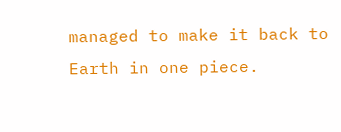managed to make it back to Earth in one piece.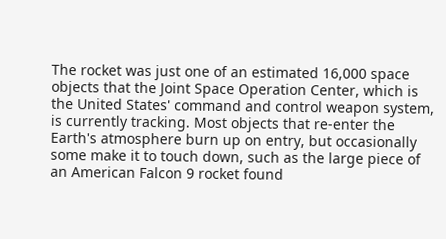The rocket was just one of an estimated 16,000 space objects that the Joint Space Operation Center, which is the United States' command and control weapon system, is currently tracking. Most objects that re-enter the Earth's atmosphere burn up on entry, but occasionally some make it to touch down, such as the large piece of an American Falcon 9 rocket found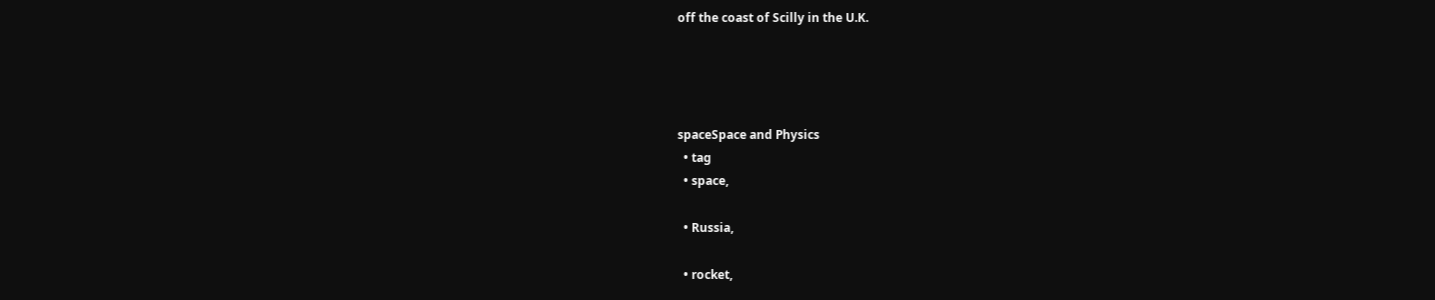off the coast of Scilly in the U.K.




spaceSpace and Physics
  • tag
  • space,

  • Russia,

  • rocket,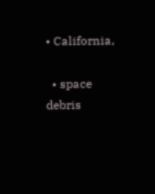• California,

  • space debris